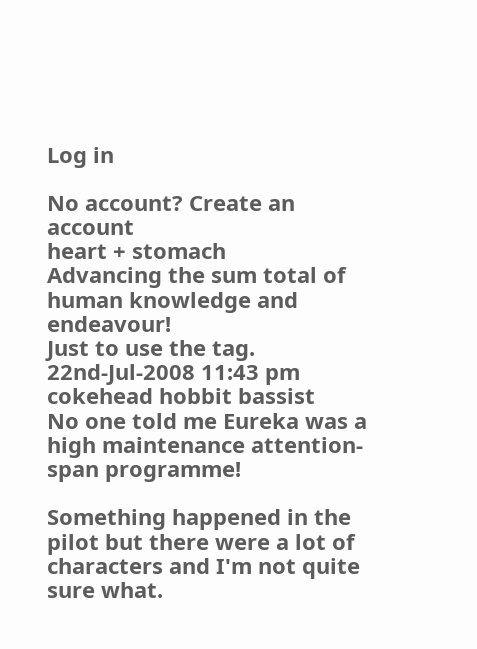Log in

No account? Create an account
heart + stomach
Advancing the sum total of human knowledge and endeavour!
Just to use the tag.
22nd-Jul-2008 11:43 pm
cokehead hobbit bassist
No one told me Eureka was a high maintenance attention-span programme!

Something happened in the pilot but there were a lot of characters and I'm not quite sure what.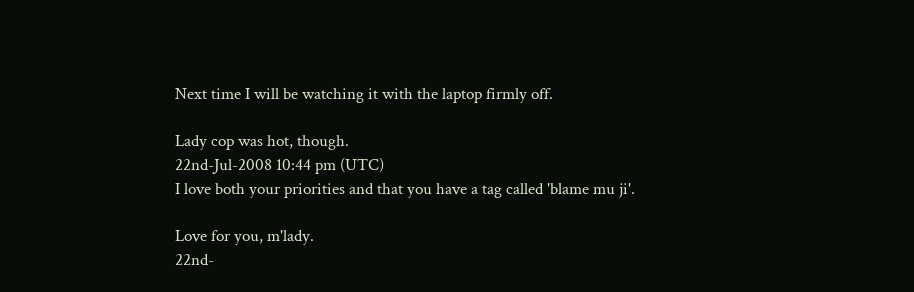Next time I will be watching it with the laptop firmly off.

Lady cop was hot, though.
22nd-Jul-2008 10:44 pm (UTC)
I love both your priorities and that you have a tag called 'blame mu ji'.

Love for you, m'lady.
22nd-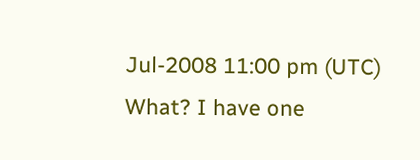Jul-2008 11:00 pm (UTC)
What? I have one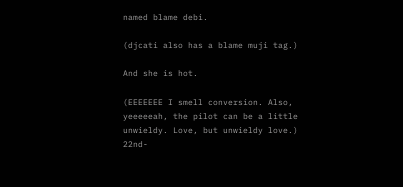named blame debi.

(djcati also has a blame muji tag.)

And she is hot.

(EEEEEEE I smell conversion. Also, yeeeeeah, the pilot can be a little unwieldy. Love, but unwieldy love.)
22nd-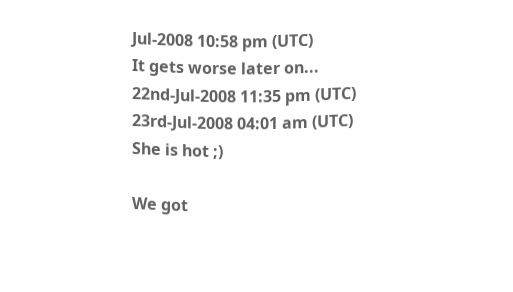Jul-2008 10:58 pm (UTC)
It gets worse later on...
22nd-Jul-2008 11:35 pm (UTC)
23rd-Jul-2008 04:01 am (UTC)
She is hot ;)

We got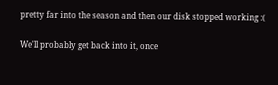pretty far into the season and then our disk stopped working :(

We'll probably get back into it, once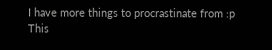I have more things to procrastinate from :p
This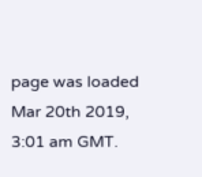page was loaded Mar 20th 2019, 3:01 am GMT.